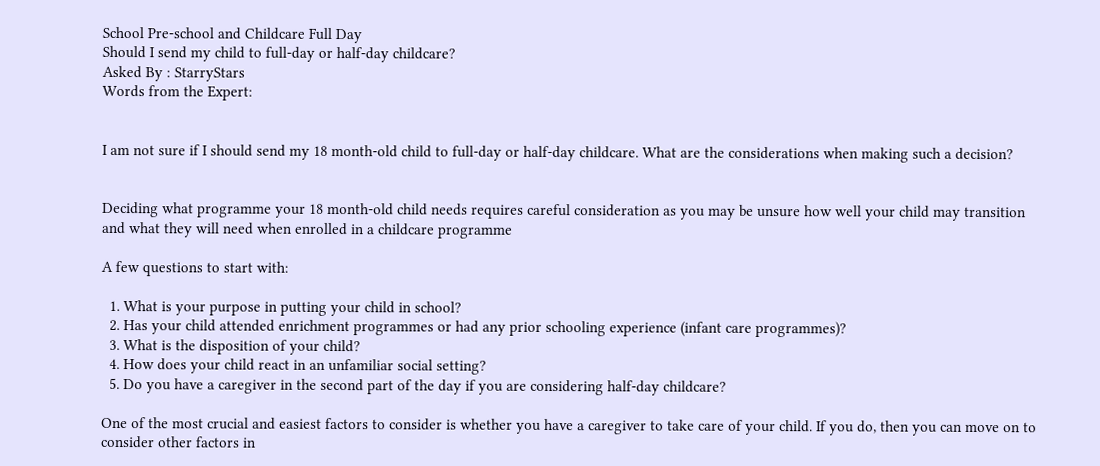School Pre-school and Childcare Full Day
Should I send my child to full-day or half-day childcare?
Asked By : StarryStars
Words from the Expert:


I am not sure if I should send my 18 month-old child to full-day or half-day childcare. What are the considerations when making such a decision?


Deciding what programme your 18 month-old child needs requires careful consideration as you may be unsure how well your child may transition and what they will need when enrolled in a childcare programme

A few questions to start with:

  1. What is your purpose in putting your child in school?
  2. Has your child attended enrichment programmes or had any prior schooling experience (infant care programmes)?
  3. What is the disposition of your child?
  4. How does your child react in an unfamiliar social setting?
  5. Do you have a caregiver in the second part of the day if you are considering half-day childcare?

One of the most crucial and easiest factors to consider is whether you have a caregiver to take care of your child. If you do, then you can move on to consider other factors in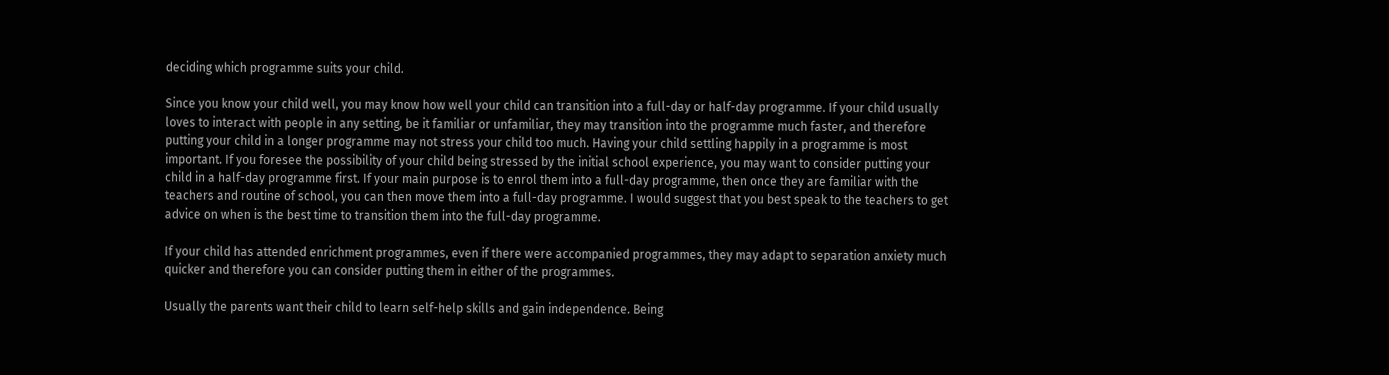deciding which programme suits your child.

Since you know your child well, you may know how well your child can transition into a full-day or half-day programme. If your child usually loves to interact with people in any setting, be it familiar or unfamiliar, they may transition into the programme much faster, and therefore putting your child in a longer programme may not stress your child too much. Having your child settling happily in a programme is most important. If you foresee the possibility of your child being stressed by the initial school experience, you may want to consider putting your child in a half-day programme first. If your main purpose is to enrol them into a full-day programme, then once they are familiar with the teachers and routine of school, you can then move them into a full-day programme. I would suggest that you best speak to the teachers to get advice on when is the best time to transition them into the full-day programme.

If your child has attended enrichment programmes, even if there were accompanied programmes, they may adapt to separation anxiety much quicker and therefore you can consider putting them in either of the programmes.

Usually the parents want their child to learn self-help skills and gain independence. Being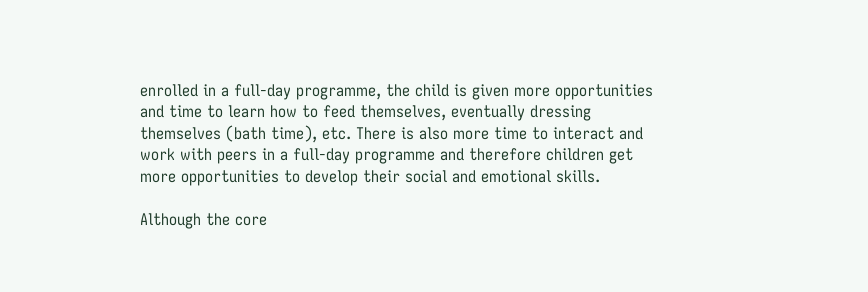enrolled in a full-day programme, the child is given more opportunities and time to learn how to feed themselves, eventually dressing themselves (bath time), etc. There is also more time to interact and work with peers in a full-day programme and therefore children get more opportunities to develop their social and emotional skills.

Although the core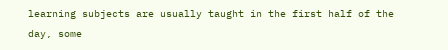learning subjects are usually taught in the first half of the day, some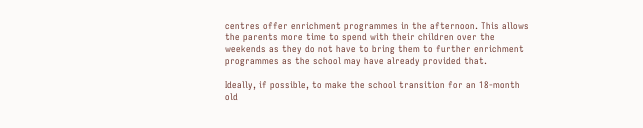centres offer enrichment programmes in the afternoon. This allows the parents more time to spend with their children over the weekends as they do not have to bring them to further enrichment programmes as the school may have already provided that.

Ideally, if possible, to make the school transition for an 18-month old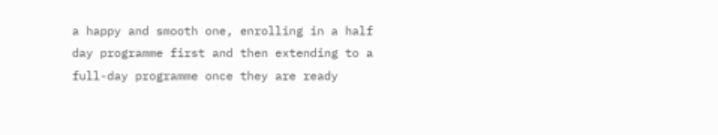a happy and smooth one, enrolling in a half day programme first and then extending to a full-day programme once they are ready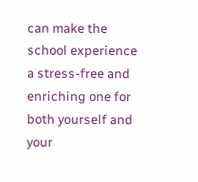can make the school experience a stress-free and enriching one for both yourself and your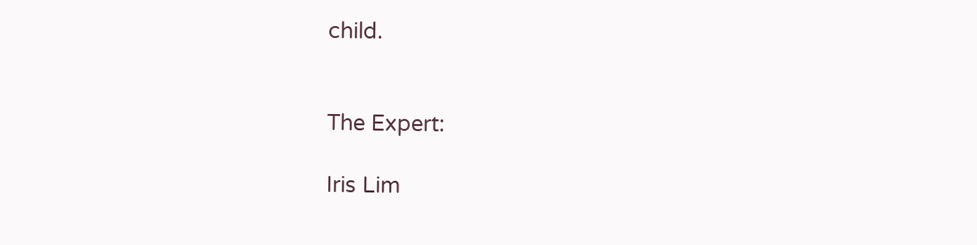child.


The Expert:

Iris Lim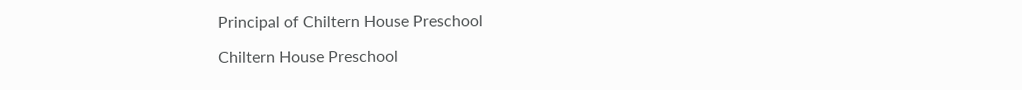Principal of Chiltern House Preschool

Chiltern House Preschool